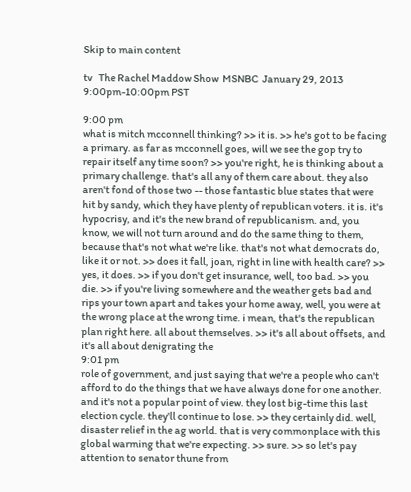Skip to main content

tv   The Rachel Maddow Show  MSNBC  January 29, 2013 9:00pm-10:00pm PST

9:00 pm
what is mitch mcconnell thinking? >> it is. >> he's got to be facing a primary. as far as mcconnell goes, will we see the gop try to repair itself any time soon? >> you're right, he is thinking about a primary challenge. that's all any of them care about. they also aren't fond of those two -- those fantastic blue states that were hit by sandy, which they have plenty of republican voters. it is. it's hypocrisy, and it's the new brand of republicanism. and, you know, we will not turn around and do the same thing to them, because that's not what we're like. that's not what democrats do, like it or not. >> does it fall, joan, right in line with health care? >> yes, it does. >> if you don't get insurance, well, too bad. >> you die. >> if you're living somewhere and the weather gets bad and rips your town apart and takes your home away, well, you were at the wrong place at the wrong time. i mean, that's the republican plan right here. all about themselves. >> it's all about offsets, and it's all about denigrating the
9:01 pm
role of government, and just saying that we're a people who can't afford to do the things that we have always done for one another. and it's not a popular point of view. they lost big-time this last election cycle. they'll continue to lose. >> they certainly did. well, disaster relief in the ag world. that is very commonplace with this global warming that we're expecting. >> sure. >> so let's pay attention to senator thune from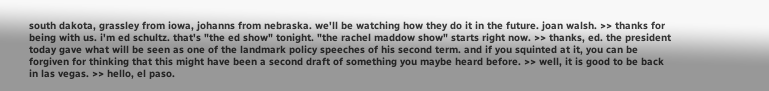south dakota, grassley from iowa, johanns from nebraska. we'll be watching how they do it in the future. joan walsh. >> thanks for being with us. i'm ed schultz. that's "the ed show" tonight. "the rachel maddow show" starts right now. >> thanks, ed. the president today gave what will be seen as one of the landmark policy speeches of his second term. and if you squinted at it, you can be forgiven for thinking that this might have been a second draft of something you maybe heard before. >> well, it is good to be back in las vegas. >> hello, el paso.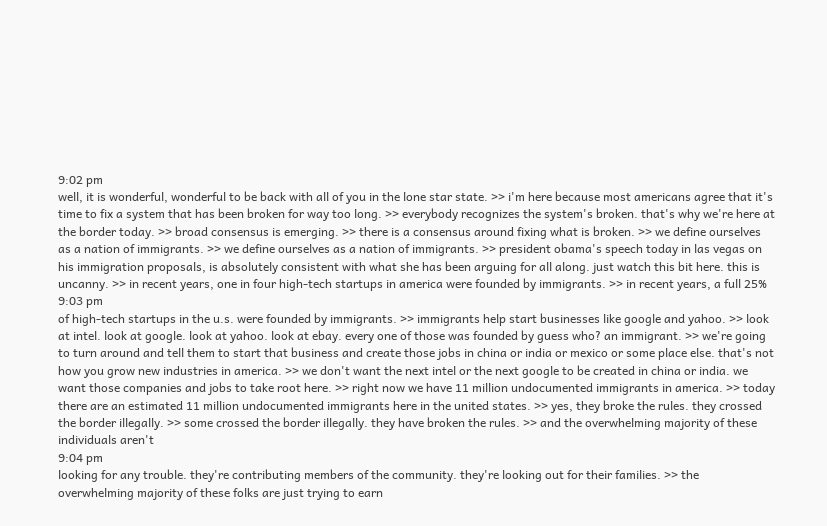9:02 pm
well, it is wonderful, wonderful to be back with all of you in the lone star state. >> i'm here because most americans agree that it's time to fix a system that has been broken for way too long. >> everybody recognizes the system's broken. that's why we're here at the border today. >> broad consensus is emerging. >> there is a consensus around fixing what is broken. >> we define ourselves as a nation of immigrants. >> we define ourselves as a nation of immigrants. >> president obama's speech today in las vegas on his immigration proposals, is absolutely consistent with what she has been arguing for all along. just watch this bit here. this is uncanny. >> in recent years, one in four high-tech startups in america were founded by immigrants. >> in recent years, a full 25%
9:03 pm
of high-tech startups in the u.s. were founded by immigrants. >> immigrants help start businesses like google and yahoo. >> look at intel. look at google. look at yahoo. look at ebay. every one of those was founded by guess who? an immigrant. >> we're going to turn around and tell them to start that business and create those jobs in china or india or mexico or some place else. that's not how you grow new industries in america. >> we don't want the next intel or the next google to be created in china or india. we want those companies and jobs to take root here. >> right now we have 11 million undocumented immigrants in america. >> today there are an estimated 11 million undocumented immigrants here in the united states. >> yes, they broke the rules. they crossed the border illegally. >> some crossed the border illegally. they have broken the rules. >> and the overwhelming majority of these individuals aren't
9:04 pm
looking for any trouble. they're contributing members of the community. they're looking out for their families. >> the overwhelming majority of these folks are just trying to earn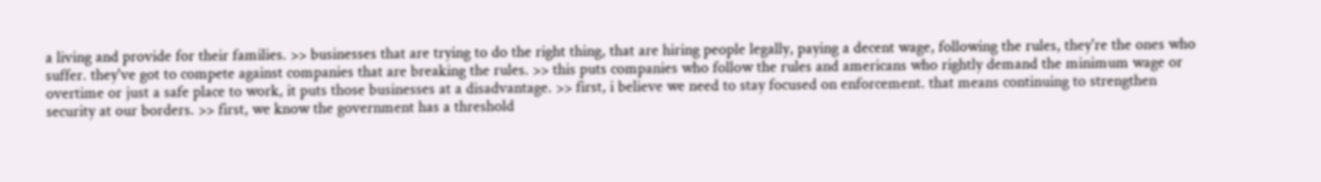a living and provide for their families. >> businesses that are trying to do the right thing, that are hiring people legally, paying a decent wage, following the rules, they're the ones who suffer. they've got to compete against companies that are breaking the rules. >> this puts companies who follow the rules and americans who rightly demand the minimum wage or overtime or just a safe place to work, it puts those businesses at a disadvantage. >> first, i believe we need to stay focused on enforcement. that means continuing to strengthen security at our borders. >> first, we know the government has a threshold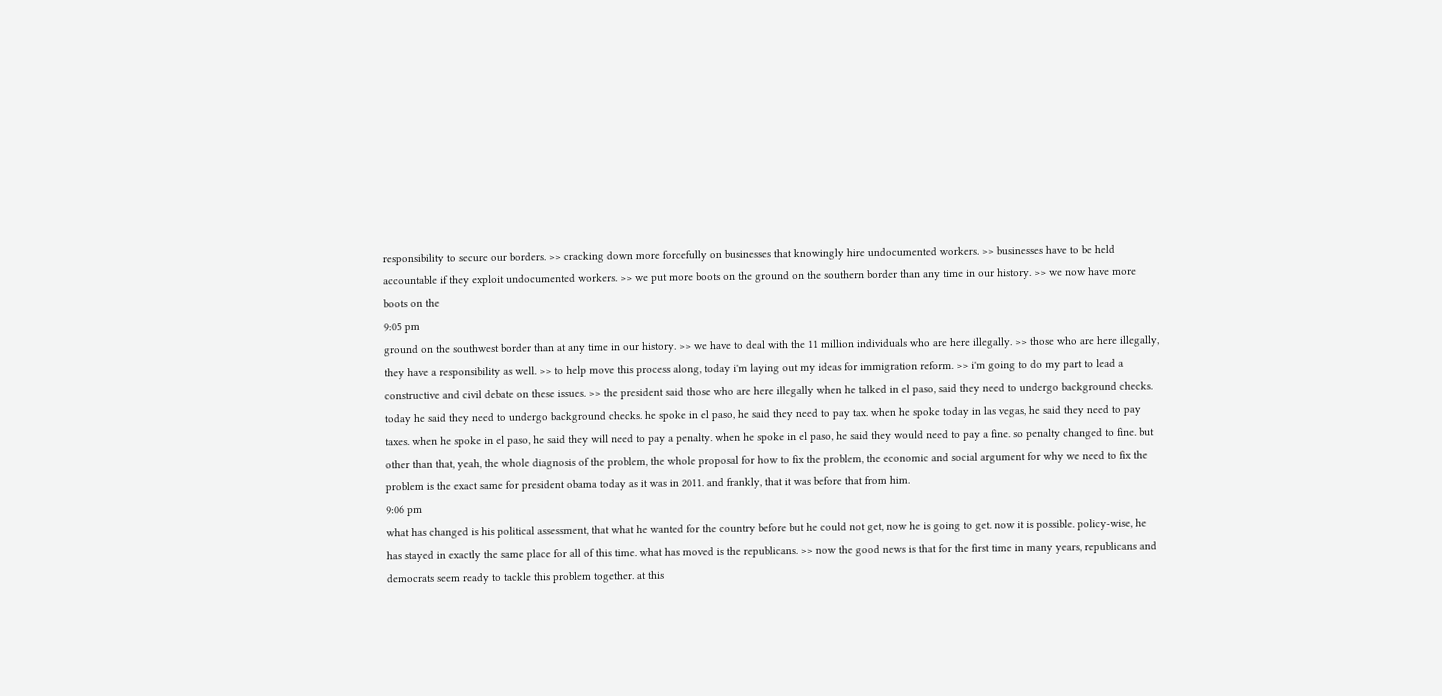responsibility to secure our borders. >> cracking down more forcefully on businesses that knowingly hire undocumented workers. >> businesses have to be held accountable if they exploit undocumented workers. >> we put more boots on the ground on the southern border than any time in our history. >> we now have more boots on the
9:05 pm
ground on the southwest border than at any time in our history. >> we have to deal with the 11 million individuals who are here illegally. >> those who are here illegally, they have a responsibility as well. >> to help move this process along, today i'm laying out my ideas for immigration reform. >> i'm going to do my part to lead a constructive and civil debate on these issues. >> the president said those who are here illegally when he talked in el paso, said they need to undergo background checks. today he said they need to undergo background checks. he spoke in el paso, he said they need to pay tax. when he spoke today in las vegas, he said they need to pay taxes. when he spoke in el paso, he said they will need to pay a penalty. when he spoke in el paso, he said they would need to pay a fine. so penalty changed to fine. but other than that, yeah, the whole diagnosis of the problem, the whole proposal for how to fix the problem, the economic and social argument for why we need to fix the problem is the exact same for president obama today as it was in 2011. and frankly, that it was before that from him.
9:06 pm
what has changed is his political assessment, that what he wanted for the country before but he could not get, now he is going to get. now it is possible. policy-wise, he has stayed in exactly the same place for all of this time. what has moved is the republicans. >> now the good news is that for the first time in many years, republicans and democrats seem ready to tackle this problem together. at this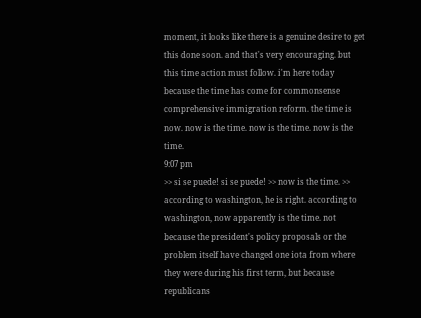moment, it looks like there is a genuine desire to get this done soon. and that's very encouraging. but this time action must follow. i'm here today because the time has come for commonsense comprehensive immigration reform. the time is now. now is the time. now is the time. now is the time.
9:07 pm
>> si se puede! si se puede! >> now is the time. >> according to washington, he is right. according to washington, now apparently is the time. not because the president's policy proposals or the problem itself have changed one iota from where they were during his first term, but because republicans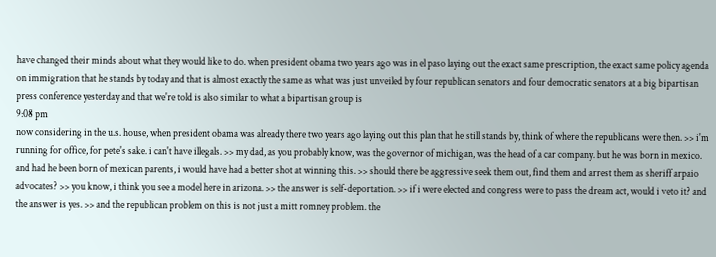have changed their minds about what they would like to do. when president obama two years ago was in el paso laying out the exact same prescription, the exact same policy agenda on immigration that he stands by today and that is almost exactly the same as what was just unveiled by four republican senators and four democratic senators at a big bipartisan press conference yesterday and that we're told is also similar to what a bipartisan group is
9:08 pm
now considering in the u.s. house, when president obama was already there two years ago laying out this plan that he still stands by, think of where the republicans were then. >> i'm running for office, for pete's sake. i can't have illegals. >> my dad, as you probably know, was the governor of michigan, was the head of a car company. but he was born in mexico. and had he been born of mexican parents, i would have had a better shot at winning this. >> should there be aggressive seek them out, find them and arrest them as sheriff arpaio advocates? >> you know, i think you see a model here in arizona. >> the answer is self-deportation. >> if i were elected and congress were to pass the dream act, would i veto it? and the answer is yes. >> and the republican problem on this is not just a mitt romney problem. the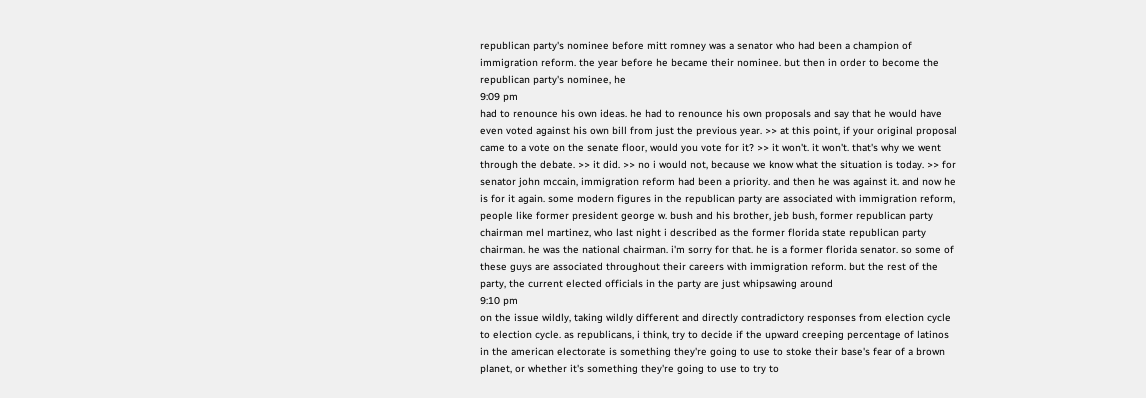republican party's nominee before mitt romney was a senator who had been a champion of immigration reform. the year before he became their nominee. but then in order to become the republican party's nominee, he
9:09 pm
had to renounce his own ideas. he had to renounce his own proposals and say that he would have even voted against his own bill from just the previous year. >> at this point, if your original proposal came to a vote on the senate floor, would you vote for it? >> it won't. it won't. that's why we went through the debate. >> it did. >> no i would not, because we know what the situation is today. >> for senator john mccain, immigration reform had been a priority. and then he was against it. and now he is for it again. some modern figures in the republican party are associated with immigration reform, people like former president george w. bush and his brother, jeb bush, former republican party chairman mel martinez, who last night i described as the former florida state republican party chairman. he was the national chairman. i'm sorry for that. he is a former florida senator. so some of these guys are associated throughout their careers with immigration reform. but the rest of the party, the current elected officials in the party are just whipsawing around
9:10 pm
on the issue wildly, taking wildly different and directly contradictory responses from election cycle to election cycle. as republicans, i think, try to decide if the upward creeping percentage of latinos in the american electorate is something they're going to use to stoke their base's fear of a brown planet, or whether it's something they're going to use to try to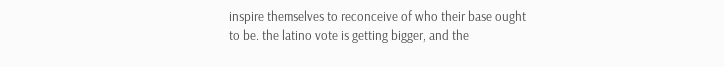inspire themselves to reconceive of who their base ought to be. the latino vote is getting bigger, and the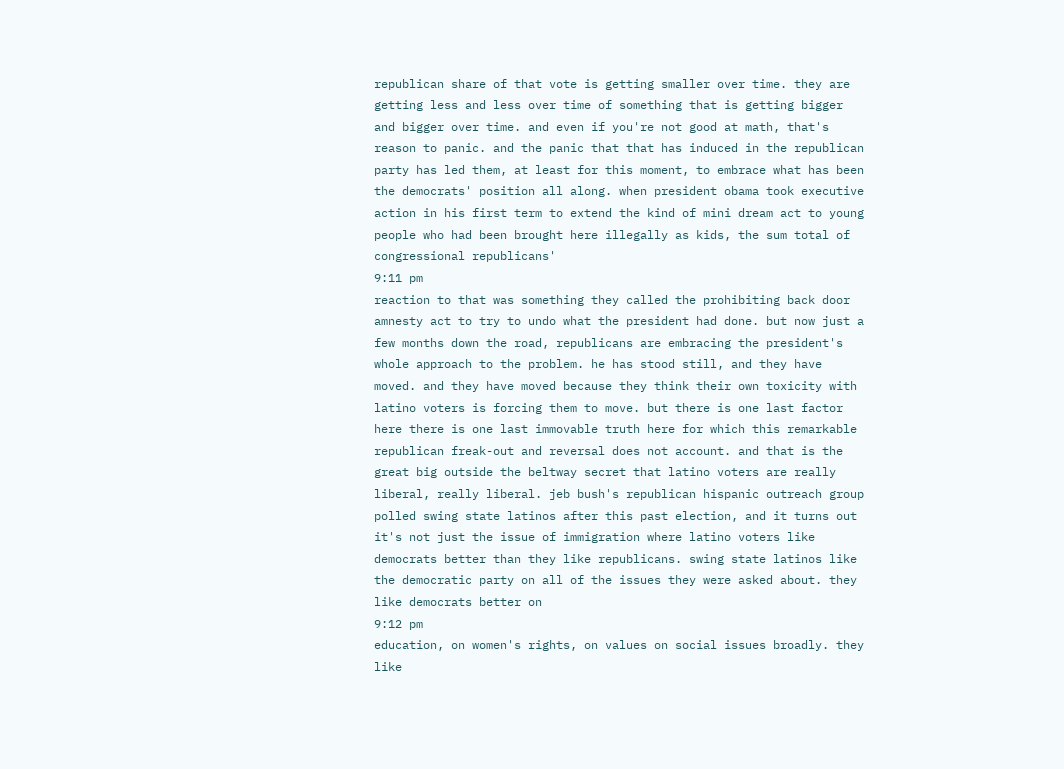republican share of that vote is getting smaller over time. they are getting less and less over time of something that is getting bigger and bigger over time. and even if you're not good at math, that's reason to panic. and the panic that that has induced in the republican party has led them, at least for this moment, to embrace what has been the democrats' position all along. when president obama took executive action in his first term to extend the kind of mini dream act to young people who had been brought here illegally as kids, the sum total of congressional republicans'
9:11 pm
reaction to that was something they called the prohibiting back door amnesty act to try to undo what the president had done. but now just a few months down the road, republicans are embracing the president's whole approach to the problem. he has stood still, and they have moved. and they have moved because they think their own toxicity with latino voters is forcing them to move. but there is one last factor here there is one last immovable truth here for which this remarkable republican freak-out and reversal does not account. and that is the great big outside the beltway secret that latino voters are really liberal, really liberal. jeb bush's republican hispanic outreach group polled swing state latinos after this past election, and it turns out it's not just the issue of immigration where latino voters like democrats better than they like republicans. swing state latinos like the democratic party on all of the issues they were asked about. they like democrats better on
9:12 pm
education, on women's rights, on values on social issues broadly. they like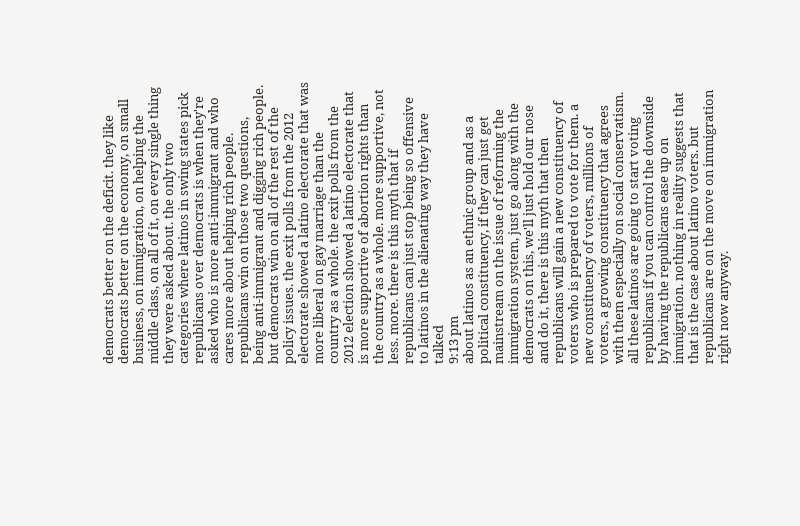democrats better on the deficit. they like democrats better on the economy, on small business, on immigration, on helping the middle class, on all of it, on every single thing they were asked about. the only two categories where latinos in swing states pick republicans over democrats is when they're asked who is more anti-immigrant and who cares more about helping rich people. republicans win on those two questions, being anti-immigrant and digging rich people. but democrats win on all of the rest of the policy issues. the exit polls from the 2012 electorate showed a latino electorate that was more liberal on gay marriage than the country as a whole. the exit polls from the 2012 election showed a latino electorate that is more supportive of abortion rights than the country as a whole. more supportive, not less. more. there is this myth that if republicans can just stop being so offensive to latinos in the alienating way they have talked
9:13 pm
about latinos as an ethnic group and as a political constituency, if they can just get mainstream on the issue of reforming the immigration system, just go along with the democrats on this, we'll just hold our nose and do it, there is this myth that then republicans will gain a new constituency of voters who is prepared to vote for them. a new constituency of voters, millions of voters, a growing constituency that agrees with them especially on social conservatism. all these latinos are going to start voting republicans if you can control the downside by having the republicans ease up on immigration. nothing in reality suggests that that is the case about latino voters. but republicans are on the move on immigration right now anyway.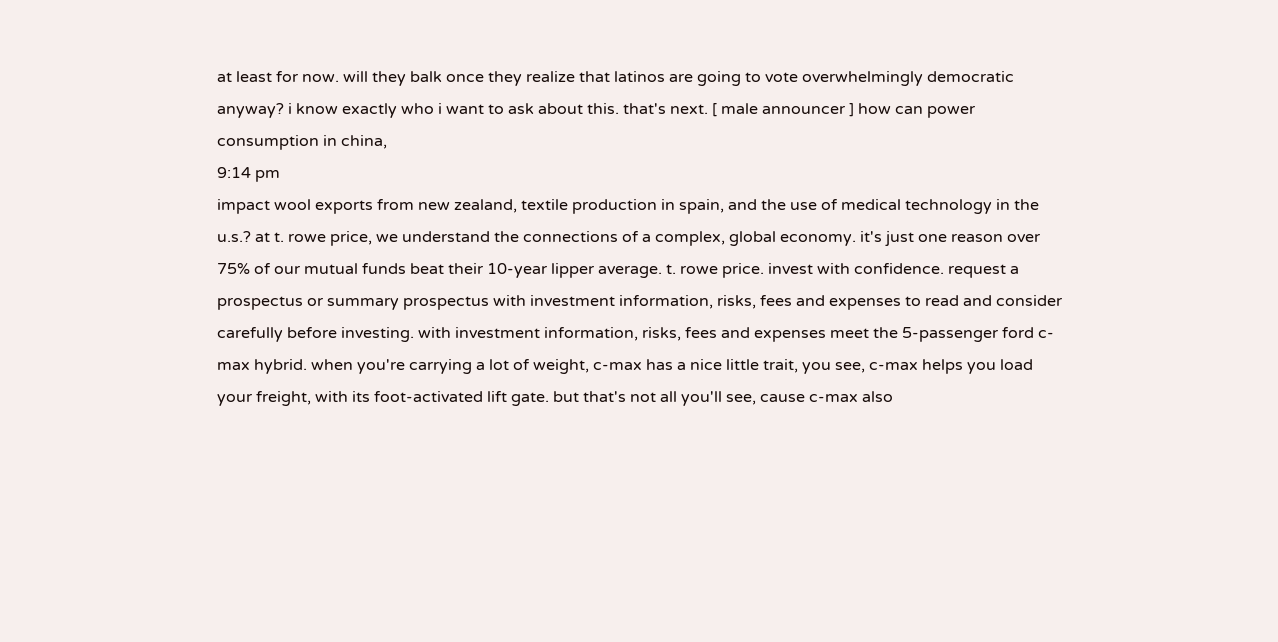at least for now. will they balk once they realize that latinos are going to vote overwhelmingly democratic anyway? i know exactly who i want to ask about this. that's next. [ male announcer ] how can power consumption in china,
9:14 pm
impact wool exports from new zealand, textile production in spain, and the use of medical technology in the u.s.? at t. rowe price, we understand the connections of a complex, global economy. it's just one reason over 75% of our mutual funds beat their 10-year lipper average. t. rowe price. invest with confidence. request a prospectus or summary prospectus with investment information, risks, fees and expenses to read and consider carefully before investing. with investment information, risks, fees and expenses meet the 5-passenger ford c-max hybrid. when you're carrying a lot of weight, c-max has a nice little trait, you see, c-max helps you load your freight, with its foot-activated lift gate. but that's not all you'll see, cause c-max also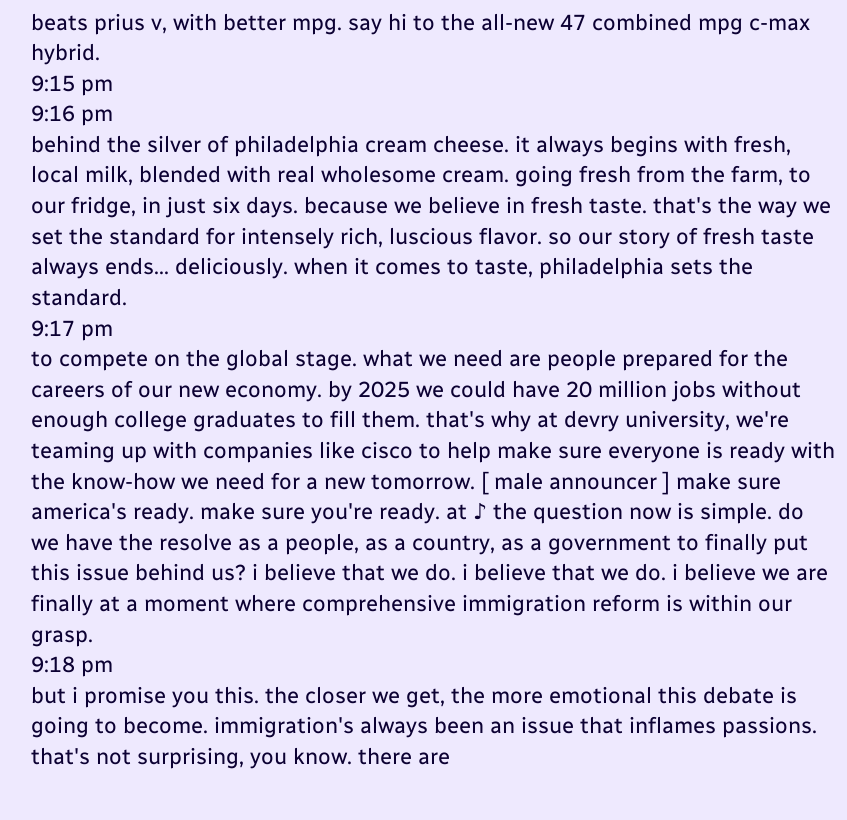beats prius v, with better mpg. say hi to the all-new 47 combined mpg c-max hybrid.
9:15 pm
9:16 pm
behind the silver of philadelphia cream cheese. it always begins with fresh, local milk, blended with real wholesome cream. going fresh from the farm, to our fridge, in just six days. because we believe in fresh taste. that's the way we set the standard for intensely rich, luscious flavor. so our story of fresh taste always ends... deliciously. when it comes to taste, philadelphia sets the standard.
9:17 pm
to compete on the global stage. what we need are people prepared for the careers of our new economy. by 2025 we could have 20 million jobs without enough college graduates to fill them. that's why at devry university, we're teaming up with companies like cisco to help make sure everyone is ready with the know-how we need for a new tomorrow. [ male announcer ] make sure america's ready. make sure you're ready. at ♪ the question now is simple. do we have the resolve as a people, as a country, as a government to finally put this issue behind us? i believe that we do. i believe that we do. i believe we are finally at a moment where comprehensive immigration reform is within our grasp.
9:18 pm
but i promise you this. the closer we get, the more emotional this debate is going to become. immigration's always been an issue that inflames passions. that's not surprising, you know. there are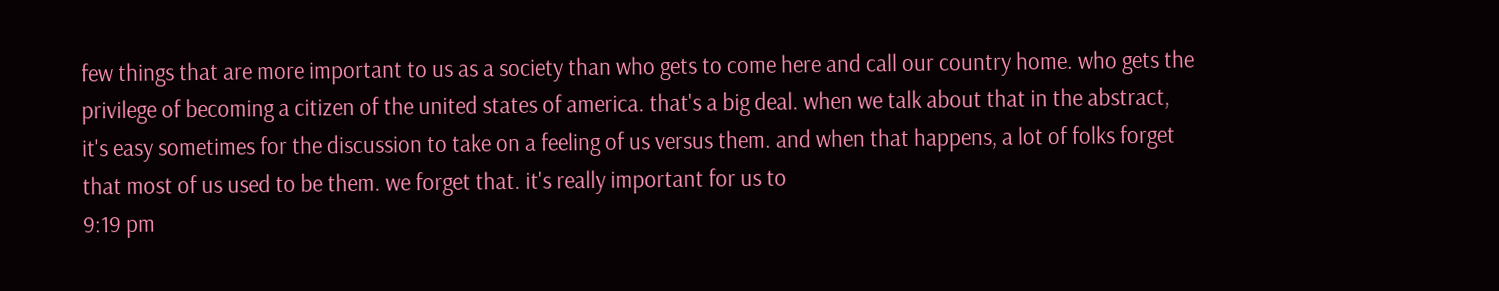few things that are more important to us as a society than who gets to come here and call our country home. who gets the privilege of becoming a citizen of the united states of america. that's a big deal. when we talk about that in the abstract, it's easy sometimes for the discussion to take on a feeling of us versus them. and when that happens, a lot of folks forget that most of us used to be them. we forget that. it's really important for us to
9:19 pm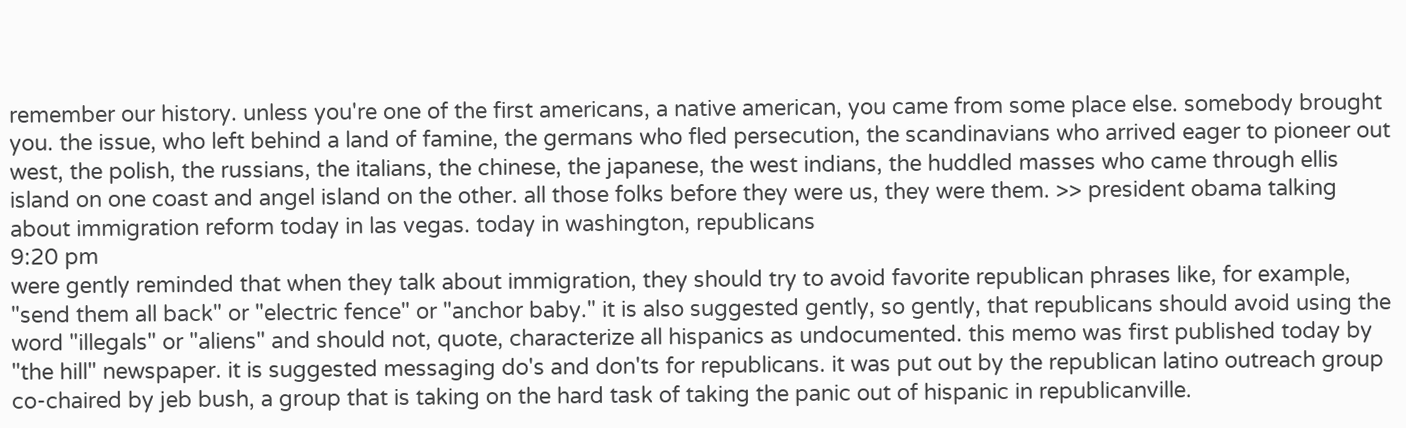remember our history. unless you're one of the first americans, a native american, you came from some place else. somebody brought you. the issue, who left behind a land of famine, the germans who fled persecution, the scandinavians who arrived eager to pioneer out west, the polish, the russians, the italians, the chinese, the japanese, the west indians, the huddled masses who came through ellis island on one coast and angel island on the other. all those folks before they were us, they were them. >> president obama talking about immigration reform today in las vegas. today in washington, republicans
9:20 pm
were gently reminded that when they talk about immigration, they should try to avoid favorite republican phrases like, for example, "send them all back" or "electric fence" or "anchor baby." it is also suggested gently, so gently, that republicans should avoid using the word "illegals" or "aliens" and should not, quote, characterize all hispanics as undocumented. this memo was first published today by "the hill" newspaper. it is suggested messaging do's and don'ts for republicans. it was put out by the republican latino outreach group co-chaired by jeb bush, a group that is taking on the hard task of taking the panic out of hispanic in republicanville.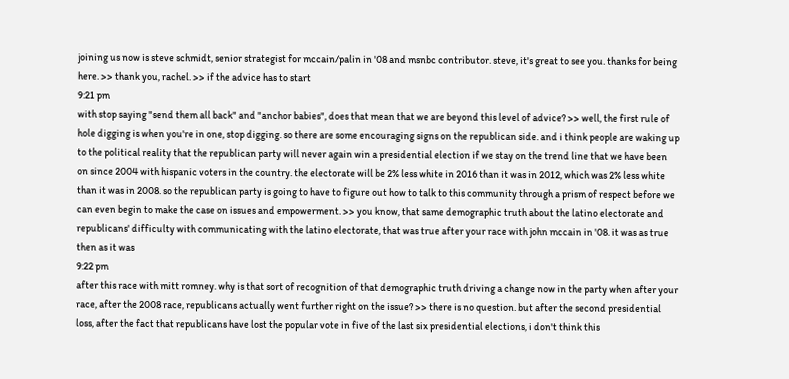joining us now is steve schmidt, senior strategist for mccain/palin in '08 and msnbc contributor. steve, it's great to see you. thanks for being here. >> thank you, rachel. >> if the advice has to start
9:21 pm
with stop saying "send them all back" and "anchor babies", does that mean that we are beyond this level of advice? >> well, the first rule of hole digging is when you're in one, stop digging. so there are some encouraging signs on the republican side. and i think people are waking up to the political reality that the republican party will never again win a presidential election if we stay on the trend line that we have been on since 2004 with hispanic voters in the country. the electorate will be 2% less white in 2016 than it was in 2012, which was 2% less white than it was in 2008. so the republican party is going to have to figure out how to talk to this community through a prism of respect before we can even begin to make the case on issues and empowerment. >> you know, that same demographic truth about the latino electorate and republicans' difficulty with communicating with the latino electorate, that was true after your race with john mccain in '08. it was as true then as it was
9:22 pm
after this race with mitt romney. why is that sort of recognition of that demographic truth driving a change now in the party when after your race, after the 2008 race, republicans actually went further right on the issue? >> there is no question. but after the second presidential loss, after the fact that republicans have lost the popular vote in five of the last six presidential elections, i don't think this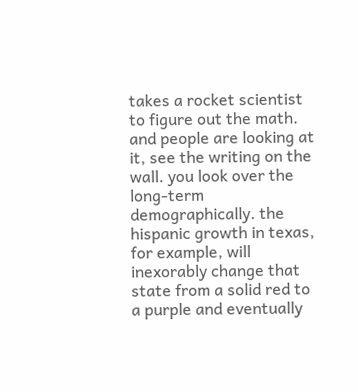takes a rocket scientist to figure out the math. and people are looking at it, see the writing on the wall. you look over the long-term demographically. the hispanic growth in texas, for example, will inexorably change that state from a solid red to a purple and eventually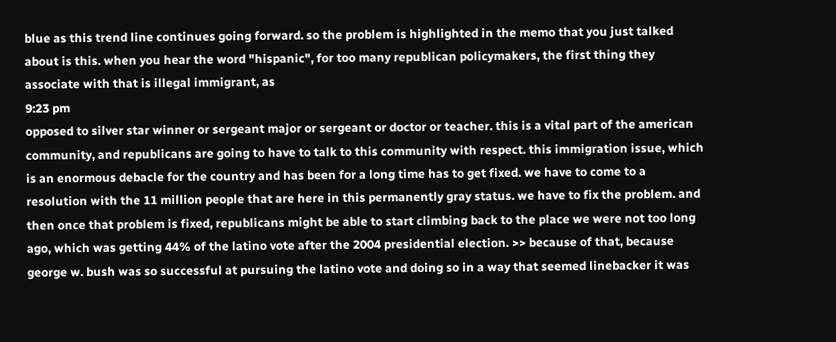blue as this trend line continues going forward. so the problem is highlighted in the memo that you just talked about is this. when you hear the word "hispanic", for too many republican policymakers, the first thing they associate with that is illegal immigrant, as
9:23 pm
opposed to silver star winner or sergeant major or sergeant or doctor or teacher. this is a vital part of the american community, and republicans are going to have to talk to this community with respect. this immigration issue, which is an enormous debacle for the country and has been for a long time has to get fixed. we have to come to a resolution with the 11 million people that are here in this permanently gray status. we have to fix the problem. and then once that problem is fixed, republicans might be able to start climbing back to the place we were not too long ago, which was getting 44% of the latino vote after the 2004 presidential election. >> because of that, because george w. bush was so successful at pursuing the latino vote and doing so in a way that seemed linebacker it was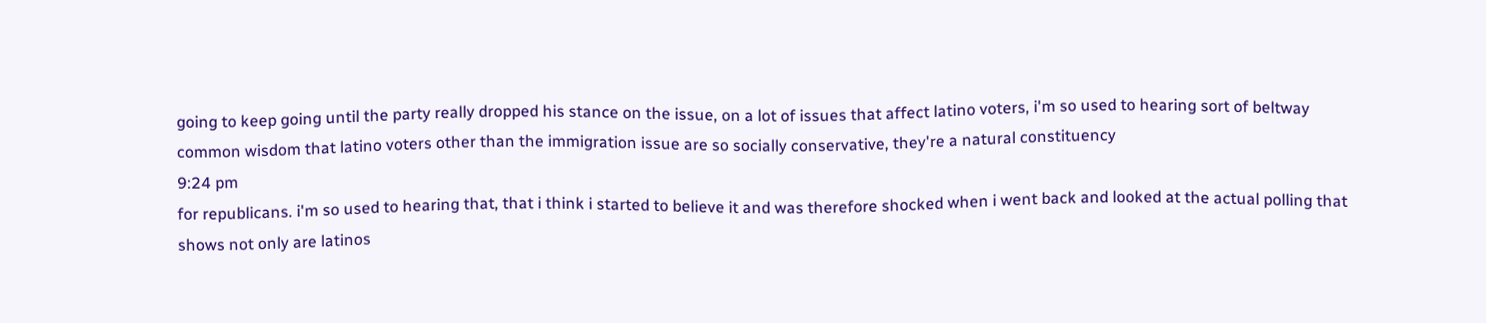going to keep going until the party really dropped his stance on the issue, on a lot of issues that affect latino voters, i'm so used to hearing sort of beltway common wisdom that latino voters other than the immigration issue are so socially conservative, they're a natural constituency
9:24 pm
for republicans. i'm so used to hearing that, that i think i started to believe it and was therefore shocked when i went back and looked at the actual polling that shows not only are latinos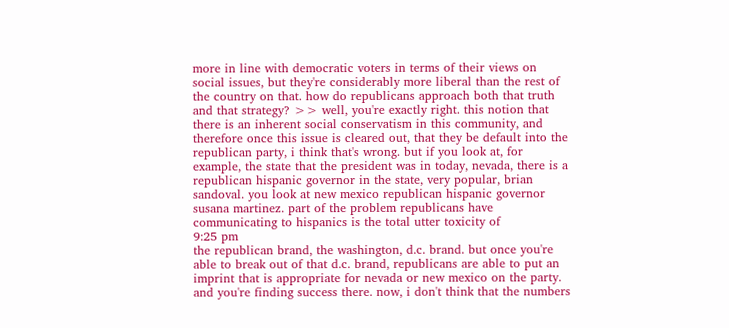more in line with democratic voters in terms of their views on social issues, but they're considerably more liberal than the rest of the country on that. how do republicans approach both that truth and that strategy? >> well, you're exactly right. this notion that there is an inherent social conservatism in this community, and therefore once this issue is cleared out, that they be default into the republican party, i think that's wrong. but if you look at, for example, the state that the president was in today, nevada, there is a republican hispanic governor in the state, very popular, brian sandoval. you look at new mexico republican hispanic governor susana martinez. part of the problem republicans have communicating to hispanics is the total utter toxicity of
9:25 pm
the republican brand, the washington, d.c. brand. but once you're able to break out of that d.c. brand, republicans are able to put an imprint that is appropriate for nevada or new mexico on the party. and you're finding success there. now, i don't think that the numbers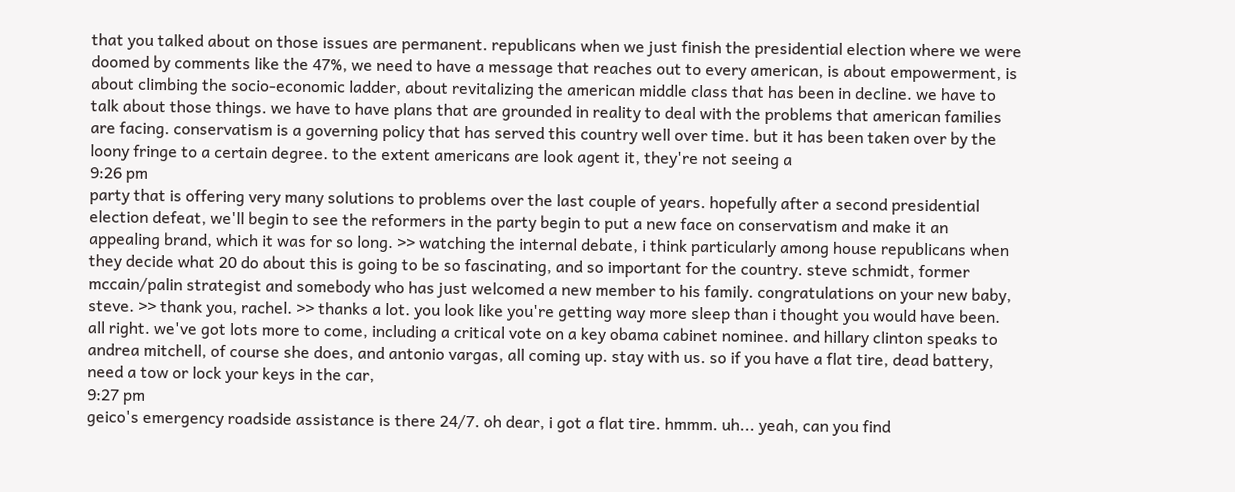that you talked about on those issues are permanent. republicans when we just finish the presidential election where we were doomed by comments like the 47%, we need to have a message that reaches out to every american, is about empowerment, is about climbing the socio-economic ladder, about revitalizing the american middle class that has been in decline. we have to talk about those things. we have to have plans that are grounded in reality to deal with the problems that american families are facing. conservatism is a governing policy that has served this country well over time. but it has been taken over by the loony fringe to a certain degree. to the extent americans are look agent it, they're not seeing a
9:26 pm
party that is offering very many solutions to problems over the last couple of years. hopefully after a second presidential election defeat, we'll begin to see the reformers in the party begin to put a new face on conservatism and make it an appealing brand, which it was for so long. >> watching the internal debate, i think particularly among house republicans when they decide what 20 do about this is going to be so fascinating, and so important for the country. steve schmidt, former mccain/palin strategist and somebody who has just welcomed a new member to his family. congratulations on your new baby, steve. >> thank you, rachel. >> thanks a lot. you look like you're getting way more sleep than i thought you would have been. all right. we've got lots more to come, including a critical vote on a key obama cabinet nominee. and hillary clinton speaks to andrea mitchell, of course she does, and antonio vargas, all coming up. stay with us. so if you have a flat tire, dead battery, need a tow or lock your keys in the car,
9:27 pm
geico's emergency roadside assistance is there 24/7. oh dear, i got a flat tire. hmmm. uh... yeah, can you find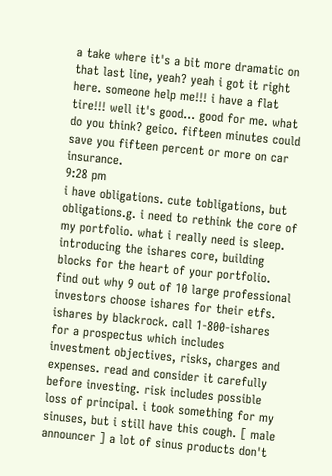a take where it's a bit more dramatic on that last line, yeah? yeah i got it right here. someone help me!!! i have a flat tire!!! well it's good... good for me. what do you think? geico. fifteen minutes could save you fifteen percent or more on car insurance.
9:28 pm
i have obligations. cute tobligations, but obligations.g. i need to rethink the core of my portfolio. what i really need is sleep. introducing the ishares core, building blocks for the heart of your portfolio. find out why 9 out of 10 large professional investors choose ishares for their etfs. ishares by blackrock. call 1-800-ishares for a prospectus which includes investment objectives, risks, charges and expenses. read and consider it carefully before investing. risk includes possible loss of principal. i took something for my sinuses, but i still have this cough. [ male announcer ] a lot of sinus products don't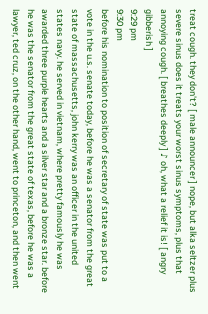treat cough. they don't? [ male announcer ] nope, but alka seltzer plus severe sinus does it treats your worst sinus symptoms, plus that annoying cough. [ breathes deeply ] ♪ oh, what a relief it is! [ angry gibberish ]
9:29 pm
9:30 pm
before his nomination to position of secretary of state was put to a vote in the u.s. senate today, before he was a senator from the great state of massachusetts, john kerry was an officer in the united states navy. he served in vietnam, where pretty famously he was awarded three purple hearts and a silver star and a bronze star. before he was the senator from the great state of texas, before he was a lawyer, ted cruz, on the other hand, went to princeton, and then went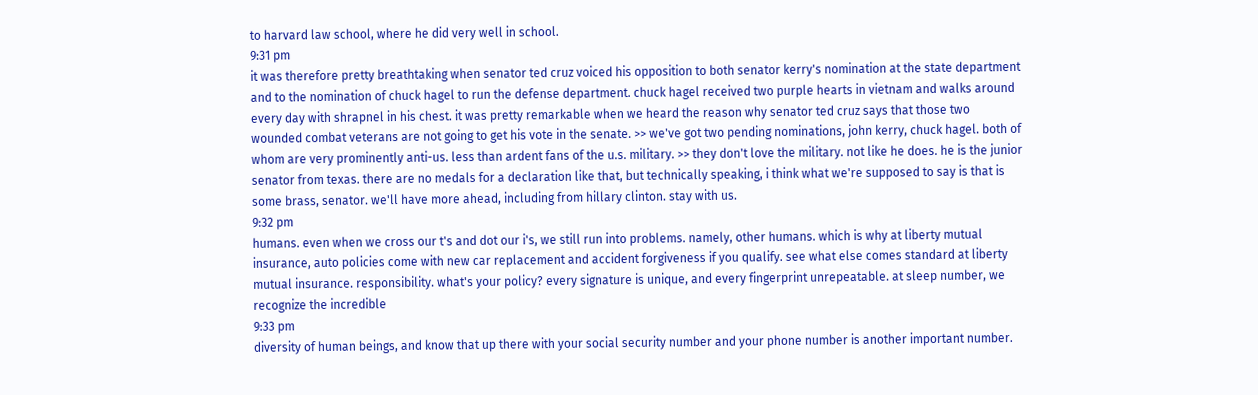to harvard law school, where he did very well in school.
9:31 pm
it was therefore pretty breathtaking when senator ted cruz voiced his opposition to both senator kerry's nomination at the state department and to the nomination of chuck hagel to run the defense department. chuck hagel received two purple hearts in vietnam and walks around every day with shrapnel in his chest. it was pretty remarkable when we heard the reason why senator ted cruz says that those two wounded combat veterans are not going to get his vote in the senate. >> we've got two pending nominations, john kerry, chuck hagel. both of whom are very prominently anti-us. less than ardent fans of the u.s. military. >> they don't love the military. not like he does. he is the junior senator from texas. there are no medals for a declaration like that, but technically speaking, i think what we're supposed to say is that is some brass, senator. we'll have more ahead, including from hillary clinton. stay with us.
9:32 pm
humans. even when we cross our t's and dot our i's, we still run into problems. namely, other humans. which is why at liberty mutual insurance, auto policies come with new car replacement and accident forgiveness if you qualify. see what else comes standard at liberty mutual insurance. responsibility. what's your policy? every signature is unique, and every fingerprint unrepeatable. at sleep number, we recognize the incredible
9:33 pm
diversity of human beings, and know that up there with your social security number and your phone number is another important number.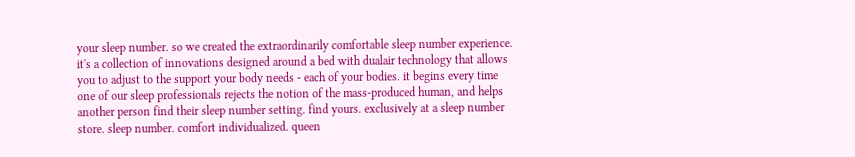your sleep number. so we created the extraordinarily comfortable sleep number experience. it's a collection of innovations designed around a bed with dualair technology that allows you to adjust to the support your body needs - each of your bodies. it begins every time one of our sleep professionals rejects the notion of the mass-produced human, and helps another person find their sleep number setting. find yours. exclusively at a sleep number store. sleep number. comfort individualized. queen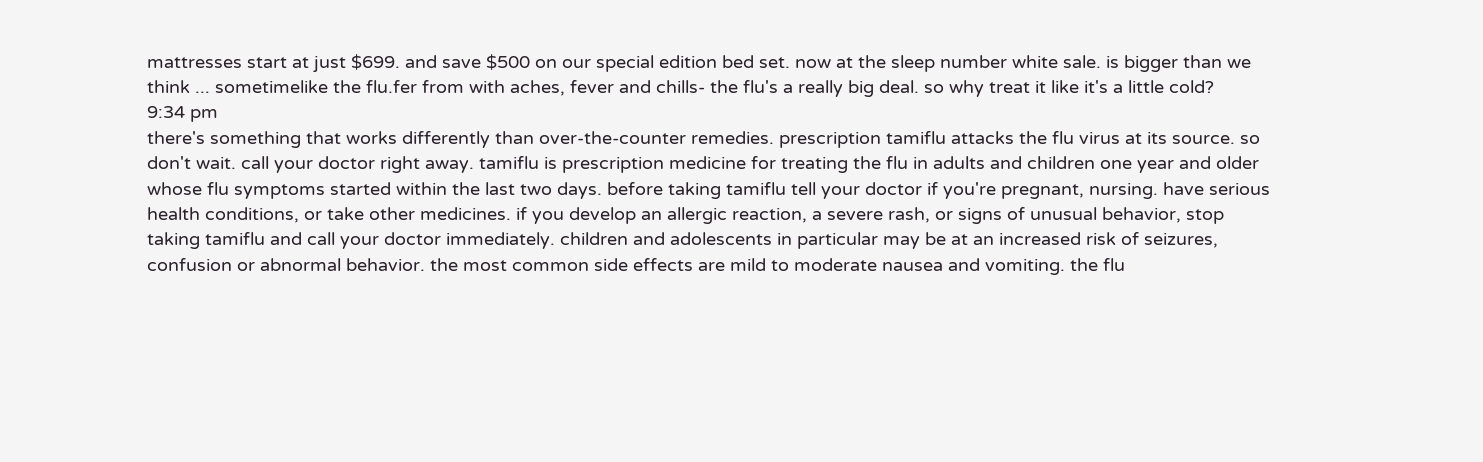mattresses start at just $699. and save $500 on our special edition bed set. now at the sleep number white sale. is bigger than we think ... sometimelike the flu.fer from with aches, fever and chills- the flu's a really big deal. so why treat it like it's a little cold?
9:34 pm
there's something that works differently than over-the-counter remedies. prescription tamiflu attacks the flu virus at its source. so don't wait. call your doctor right away. tamiflu is prescription medicine for treating the flu in adults and children one year and older whose flu symptoms started within the last two days. before taking tamiflu tell your doctor if you're pregnant, nursing. have serious health conditions, or take other medicines. if you develop an allergic reaction, a severe rash, or signs of unusual behavior, stop taking tamiflu and call your doctor immediately. children and adolescents in particular may be at an increased risk of seizures, confusion or abnormal behavior. the most common side effects are mild to moderate nausea and vomiting. the flu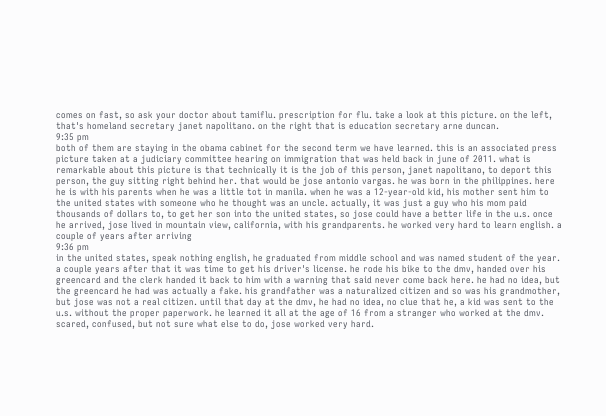comes on fast, so ask your doctor about tamiflu. prescription for flu. take a look at this picture. on the left, that's homeland secretary janet napolitano. on the right that is education secretary arne duncan.
9:35 pm
both of them are staying in the obama cabinet for the second term we have learned. this is an associated press picture taken at a judiciary committee hearing on immigration that was held back in june of 2011. what is remarkable about this picture is that technically it is the job of this person, janet napolitano, to deport this person, the guy sitting right behind her. that would be jose antonio vargas. he was born in the philippines. here he is with his parents when he was a little tot in manila. when he was a 12-year-old kid, his mother sent him to the united states with someone who he thought was an uncle. actually, it was just a guy who his mom paid thousands of dollars to, to get her son into the united states, so jose could have a better life in the u.s. once he arrived, jose lived in mountain view, california, with his grandparents. he worked very hard to learn english. a couple of years after arriving
9:36 pm
in the united states, speak nothing english, he graduated from middle school and was named student of the year. a couple years after that it was time to get his driver's license. he rode his bike to the dmv, handed over his greencard and the clerk handed it back to him with a warning that said never come back here. he had no idea, but the greencard he had was actually a fake. his grandfather was a naturalized citizen and so was his grandmother, but jose was not a real citizen. until that day at the dmv, he had no idea, no clue that he, a kid was sent to the u.s. without the proper paperwork. he learned it all at the age of 16 from a stranger who worked at the dmv. scared, confused, but not sure what else to do, jose worked very hard.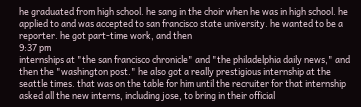he graduated from high school. he sang in the choir when he was in high school. he applied to and was accepted to san francisco state university. he wanted to be a reporter. he got part-time work, and then
9:37 pm
internships at "the san francisco chronicle" and "the philadelphia daily news," and then the "washington post." he also got a really prestigious internship at the seattle times. that was on the table for him until the recruiter for that internship asked all the new interns, including jose, to bring in their official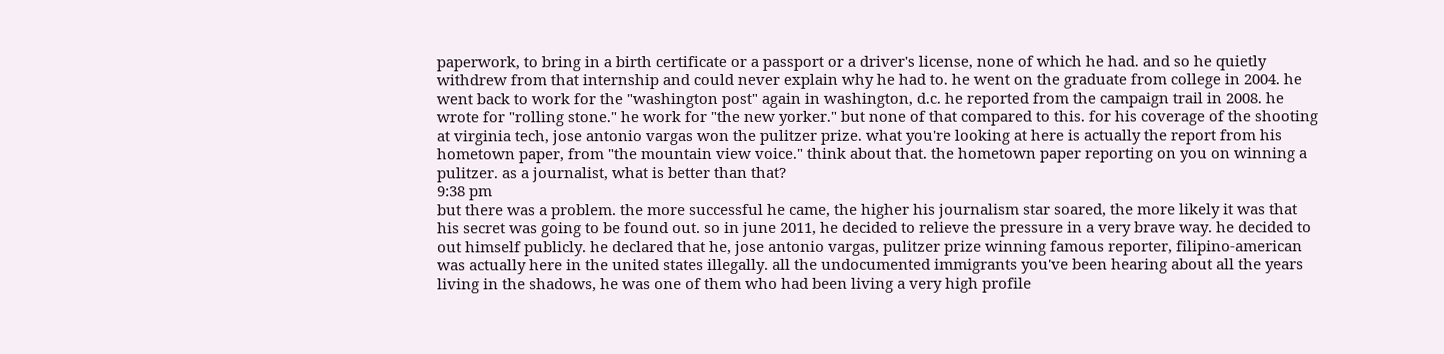paperwork, to bring in a birth certificate or a passport or a driver's license, none of which he had. and so he quietly withdrew from that internship and could never explain why he had to. he went on the graduate from college in 2004. he went back to work for the "washington post" again in washington, d.c. he reported from the campaign trail in 2008. he wrote for "rolling stone." he work for "the new yorker." but none of that compared to this. for his coverage of the shooting at virginia tech, jose antonio vargas won the pulitzer prize. what you're looking at here is actually the report from his hometown paper, from "the mountain view voice." think about that. the hometown paper reporting on you on winning a pulitzer. as a journalist, what is better than that?
9:38 pm
but there was a problem. the more successful he came, the higher his journalism star soared, the more likely it was that his secret was going to be found out. so in june 2011, he decided to relieve the pressure in a very brave way. he decided to out himself publicly. he declared that he, jose antonio vargas, pulitzer prize winning famous reporter, filipino-american was actually here in the united states illegally. all the undocumented immigrants you've been hearing about all the years living in the shadows, he was one of them who had been living a very high profile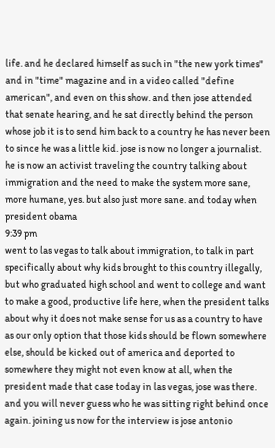life. and he declared himself as such in "the new york times" and in "time" magazine and in a video called "define american", and even on this show. and then jose attended that senate hearing, and he sat directly behind the person whose job it is to send him back to a country he has never been to since he was a little kid. jose is now no longer a journalist. he is now an activist traveling the country talking about immigration and the need to make the system more sane, more humane, yes. but also just more sane. and today when president obama
9:39 pm
went to las vegas to talk about immigration, to talk in part specifically about why kids brought to this country illegally, but who graduated high school and went to college and want to make a good, productive life here, when the president talks about why it does not make sense for us as a country to have as our only option that those kids should be flown somewhere else, should be kicked out of america and deported to somewhere they might not even know at all, when the president made that case today in las vegas, jose was there. and you will never guess who he was sitting right behind once again. joining us now for the interview is jose antonio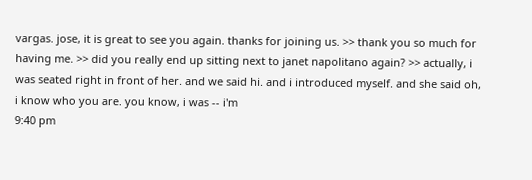vargas. jose, it is great to see you again. thanks for joining us. >> thank you so much for having me. >> did you really end up sitting next to janet napolitano again? >> actually, i was seated right in front of her. and we said hi. and i introduced myself. and she said oh, i know who you are. you know, i was -- i'm
9:40 pm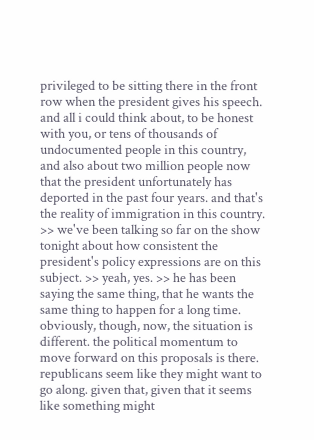privileged to be sitting there in the front row when the president gives his speech. and all i could think about, to be honest with you, or tens of thousands of undocumented people in this country, and also about two million people now that the president unfortunately has deported in the past four years. and that's the reality of immigration in this country. >> we've been talking so far on the show tonight about how consistent the president's policy expressions are on this subject. >> yeah, yes. >> he has been saying the same thing, that he wants the same thing to happen for a long time. obviously, though, now, the situation is different. the political momentum to move forward on this proposals is there. republicans seem like they might want to go along. given that, given that it seems like something might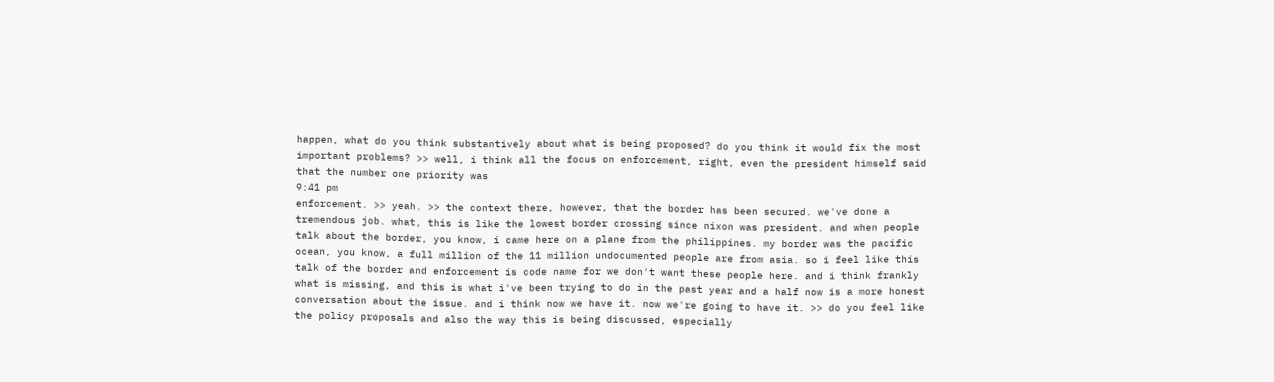happen, what do you think substantively about what is being proposed? do you think it would fix the most important problems? >> well, i think all the focus on enforcement, right, even the president himself said that the number one priority was
9:41 pm
enforcement. >> yeah. >> the context there, however, that the border has been secured. we've done a tremendous job. what, this is like the lowest border crossing since nixon was president. and when people talk about the border, you know, i came here on a plane from the philippines. my border was the pacific ocean, you know, a full million of the 11 million undocumented people are from asia. so i feel like this talk of the border and enforcement is code name for we don't want these people here. and i think frankly what is missing, and this is what i've been trying to do in the past year and a half now is a more honest conversation about the issue. and i think now we have it. now we're going to have it. >> do you feel like the policy proposals and also the way this is being discussed, especially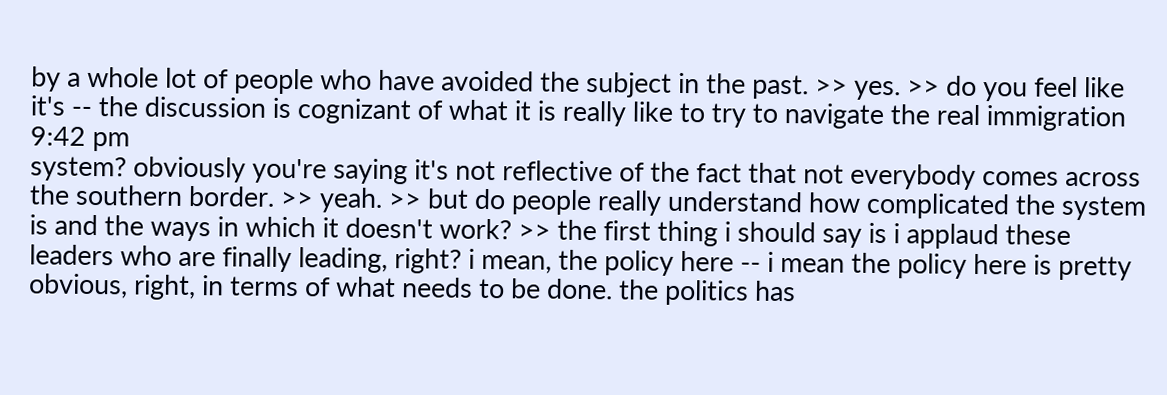by a whole lot of people who have avoided the subject in the past. >> yes. >> do you feel like it's -- the discussion is cognizant of what it is really like to try to navigate the real immigration
9:42 pm
system? obviously you're saying it's not reflective of the fact that not everybody comes across the southern border. >> yeah. >> but do people really understand how complicated the system is and the ways in which it doesn't work? >> the first thing i should say is i applaud these leaders who are finally leading, right? i mean, the policy here -- i mean the policy here is pretty obvious, right, in terms of what needs to be done. the politics has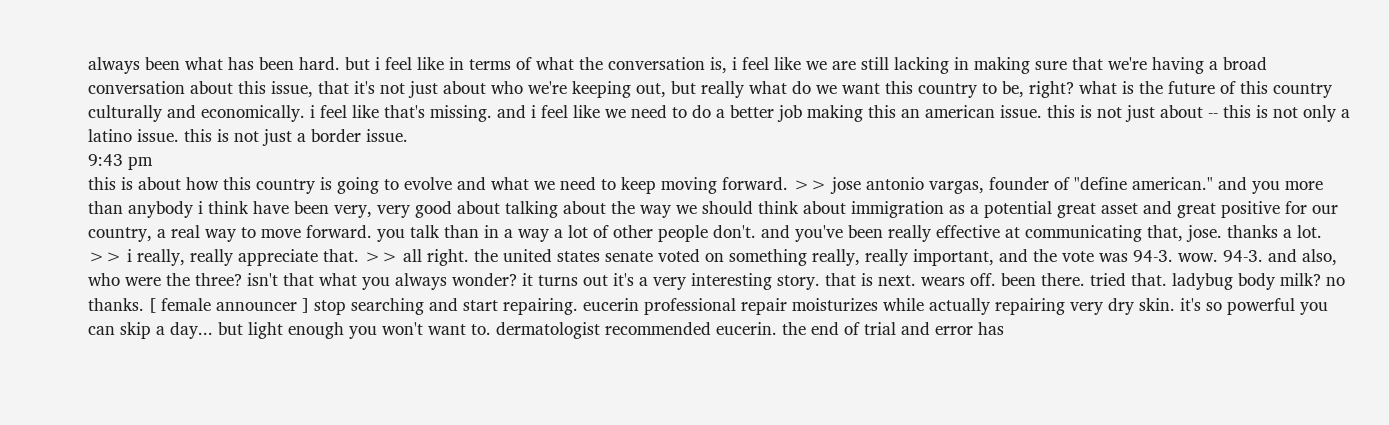always been what has been hard. but i feel like in terms of what the conversation is, i feel like we are still lacking in making sure that we're having a broad conversation about this issue, that it's not just about who we're keeping out, but really what do we want this country to be, right? what is the future of this country culturally and economically. i feel like that's missing. and i feel like we need to do a better job making this an american issue. this is not just about -- this is not only a latino issue. this is not just a border issue.
9:43 pm
this is about how this country is going to evolve and what we need to keep moving forward. >> jose antonio vargas, founder of "define american." and you more than anybody i think have been very, very good about talking about the way we should think about immigration as a potential great asset and great positive for our country, a real way to move forward. you talk than in a way a lot of other people don't. and you've been really effective at communicating that, jose. thanks a lot. >> i really, really appreciate that. >> all right. the united states senate voted on something really, really important, and the vote was 94-3. wow. 94-3. and also, who were the three? isn't that what you always wonder? it turns out it's a very interesting story. that is next. wears off. been there. tried that. ladybug body milk? no thanks. [ female announcer ] stop searching and start repairing. eucerin professional repair moisturizes while actually repairing very dry skin. it's so powerful you can skip a day... but light enough you won't want to. dermatologist recommended eucerin. the end of trial and error has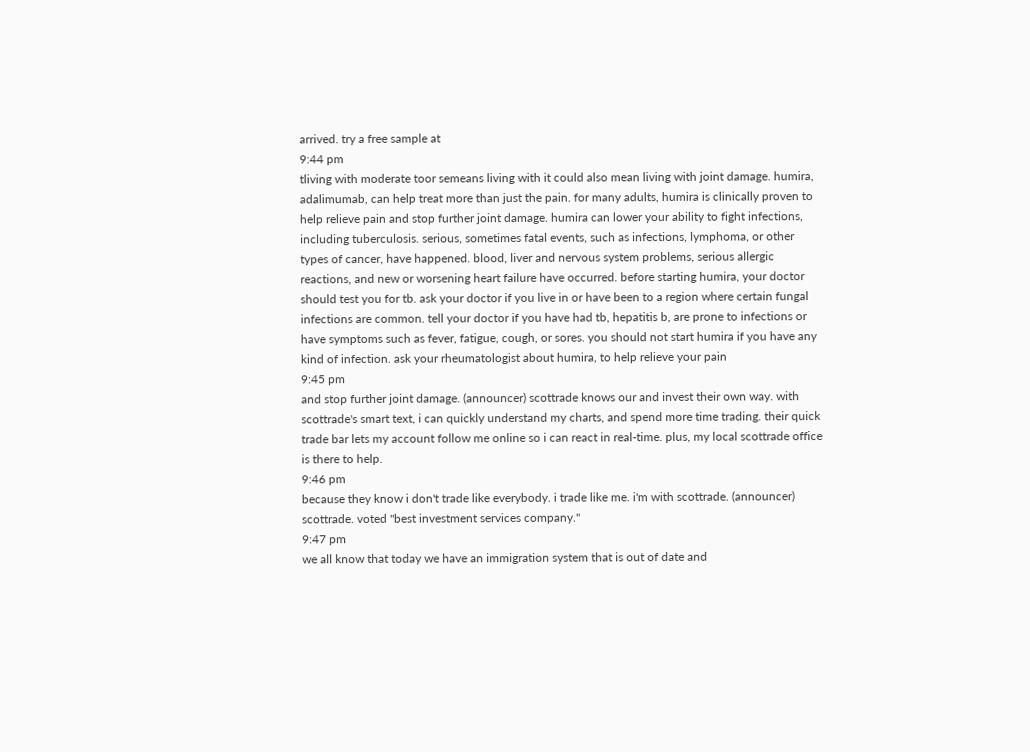arrived. try a free sample at
9:44 pm
tliving with moderate toor semeans living with it could also mean living with joint damage. humira, adalimumab, can help treat more than just the pain. for many adults, humira is clinically proven to help relieve pain and stop further joint damage. humira can lower your ability to fight infections, including tuberculosis. serious, sometimes fatal events, such as infections, lymphoma, or other types of cancer, have happened. blood, liver and nervous system problems, serious allergic reactions, and new or worsening heart failure have occurred. before starting humira, your doctor should test you for tb. ask your doctor if you live in or have been to a region where certain fungal infections are common. tell your doctor if you have had tb, hepatitis b, are prone to infections or have symptoms such as fever, fatigue, cough, or sores. you should not start humira if you have any kind of infection. ask your rheumatologist about humira, to help relieve your pain
9:45 pm
and stop further joint damage. (announcer) scottrade knows our and invest their own way. with scottrade's smart text, i can quickly understand my charts, and spend more time trading. their quick trade bar lets my account follow me online so i can react in real-time. plus, my local scottrade office is there to help.
9:46 pm
because they know i don't trade like everybody. i trade like me. i'm with scottrade. (announcer) scottrade. voted "best investment services company."
9:47 pm
we all know that today we have an immigration system that is out of date and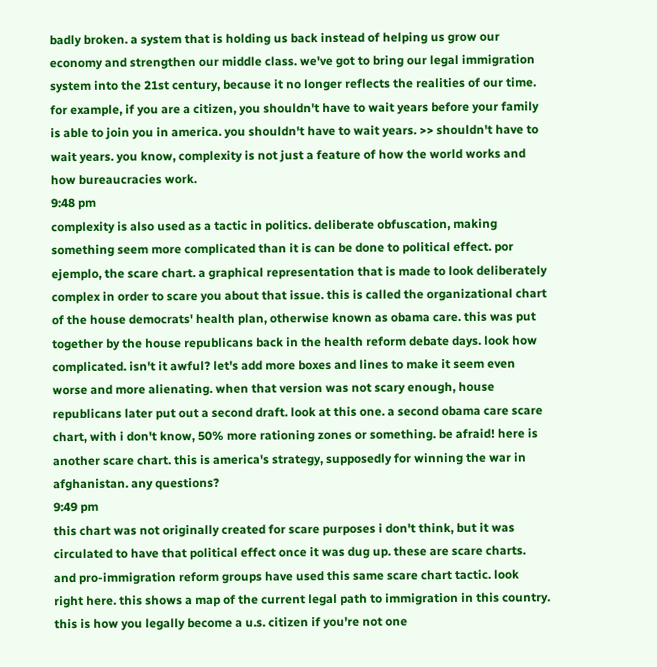badly broken. a system that is holding us back instead of helping us grow our economy and strengthen our middle class. we've got to bring our legal immigration system into the 21st century, because it no longer reflects the realities of our time. for example, if you are a citizen, you shouldn't have to wait years before your family is able to join you in america. you shouldn't have to wait years. >> shouldn't have to wait years. you know, complexity is not just a feature of how the world works and how bureaucracies work.
9:48 pm
complexity is also used as a tactic in politics. deliberate obfuscation, making something seem more complicated than it is can be done to political effect. por ejemplo, the scare chart. a graphical representation that is made to look deliberately complex in order to scare you about that issue. this is called the organizational chart of the house democrats' health plan, otherwise known as obama care. this was put together by the house republicans back in the health reform debate days. look how complicated. isn't it awful? let's add more boxes and lines to make it seem even worse and more alienating. when that version was not scary enough, house republicans later put out a second draft. look at this one. a second obama care scare chart, with i don't know, 50% more rationing zones or something. be afraid! here is another scare chart. this is america's strategy, supposedly for winning the war in afghanistan. any questions?
9:49 pm
this chart was not originally created for scare purposes i don't think, but it was circulated to have that political effect once it was dug up. these are scare charts. and pro-immigration reform groups have used this same scare chart tactic. look right here. this shows a map of the current legal path to immigration in this country. this is how you legally become a u.s. citizen if you're not one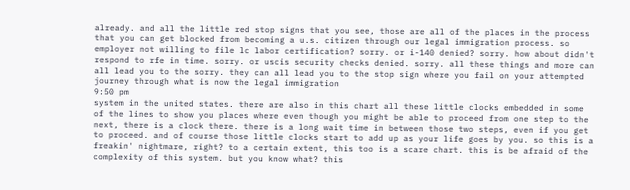already. and all the little red stop signs that you see, those are all of the places in the process that you can get blocked from becoming a u.s. citizen through our legal immigration process. so employer not willing to file lc labor certification? sorry. or i-140 denied? sorry. how about didn't respond to rfe in time. sorry. or uscis security checks denied. sorry. all these things and more can all lead you to the sorry. they can all lead you to the stop sign where you fail on your attempted journey through what is now the legal immigration
9:50 pm
system in the united states. there are also in this chart all these little clocks embedded in some of the lines to show you places where even though you might be able to proceed from one step to the next, there is a clock there. there is a long wait time in between those two steps, even if you get to proceed. and of course those little clocks start to add up as your life goes by you. so this is a freakin' nightmare, right? to a certain extent, this too is a scare chart. this is be afraid of the complexity of this system. but you know what? this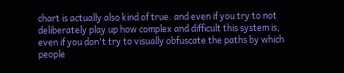chart is actually also kind of true. and even if you try to not deliberately play up how complex and difficult this system is, even if you don't try to visually obfuscate the paths by which people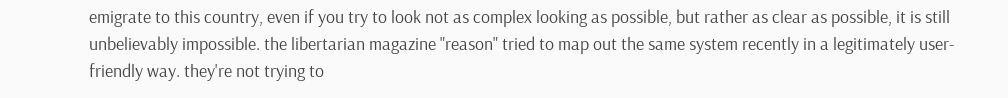emigrate to this country, even if you try to look not as complex looking as possible, but rather as clear as possible, it is still unbelievably impossible. the libertarian magazine "reason" tried to map out the same system recently in a legitimately user-friendly way. they're not trying to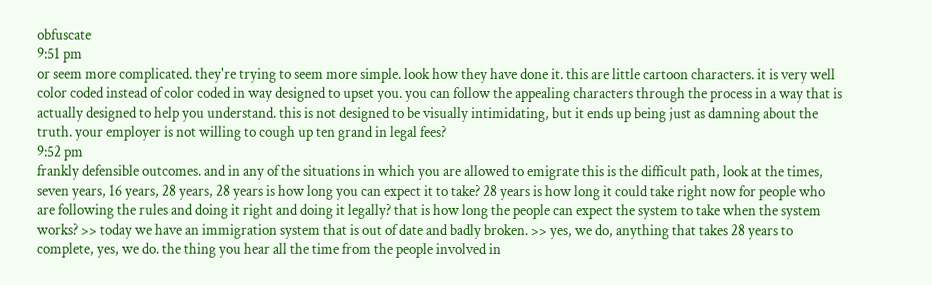obfuscate
9:51 pm
or seem more complicated. they're trying to seem more simple. look how they have done it. this are little cartoon characters. it is very well color coded instead of color coded in way designed to upset you. you can follow the appealing characters through the process in a way that is actually designed to help you understand. this is not designed to be visually intimidating, but it ends up being just as damning about the truth. your employer is not willing to cough up ten grand in legal fees?
9:52 pm
frankly defensible outcomes. and in any of the situations in which you are allowed to emigrate this is the difficult path, look at the times, seven years, 16 years, 28 years, 28 years is how long you can expect it to take? 28 years is how long it could take right now for people who are following the rules and doing it right and doing it legally? that is how long the people can expect the system to take when the system works? >> today we have an immigration system that is out of date and badly broken. >> yes, we do, anything that takes 28 years to complete, yes, we do. the thing you hear all the time from the people involved in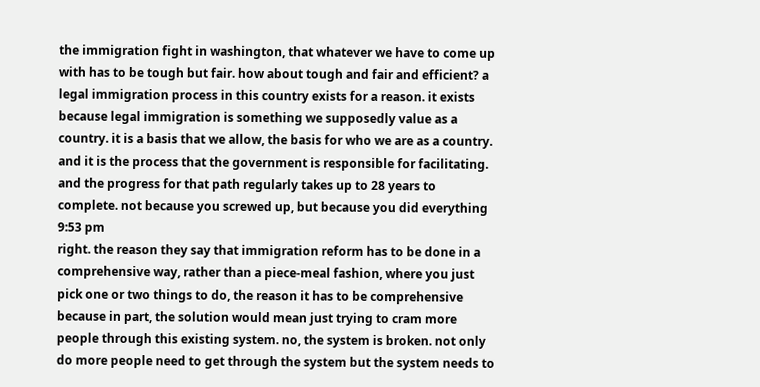the immigration fight in washington, that whatever we have to come up with has to be tough but fair. how about tough and fair and efficient? a legal immigration process in this country exists for a reason. it exists because legal immigration is something we supposedly value as a country. it is a basis that we allow, the basis for who we are as a country. and it is the process that the government is responsible for facilitating. and the progress for that path regularly takes up to 28 years to complete. not because you screwed up, but because you did everything
9:53 pm
right. the reason they say that immigration reform has to be done in a comprehensive way, rather than a piece-meal fashion, where you just pick one or two things to do, the reason it has to be comprehensive because in part, the solution would mean just trying to cram more people through this existing system. no, the system is broken. not only do more people need to get through the system but the system needs to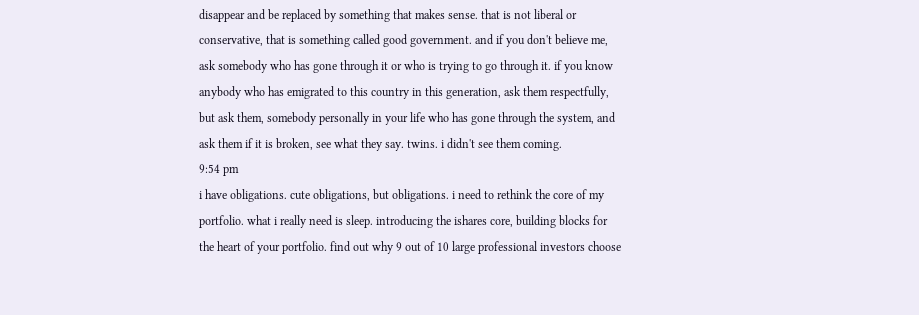disappear and be replaced by something that makes sense. that is not liberal or conservative, that is something called good government. and if you don't believe me, ask somebody who has gone through it or who is trying to go through it. if you know anybody who has emigrated to this country in this generation, ask them respectfully, but ask them, somebody personally in your life who has gone through the system, and ask them if it is broken, see what they say. twins. i didn't see them coming.
9:54 pm
i have obligations. cute obligations, but obligations. i need to rethink the core of my portfolio. what i really need is sleep. introducing the ishares core, building blocks for the heart of your portfolio. find out why 9 out of 10 large professional investors choose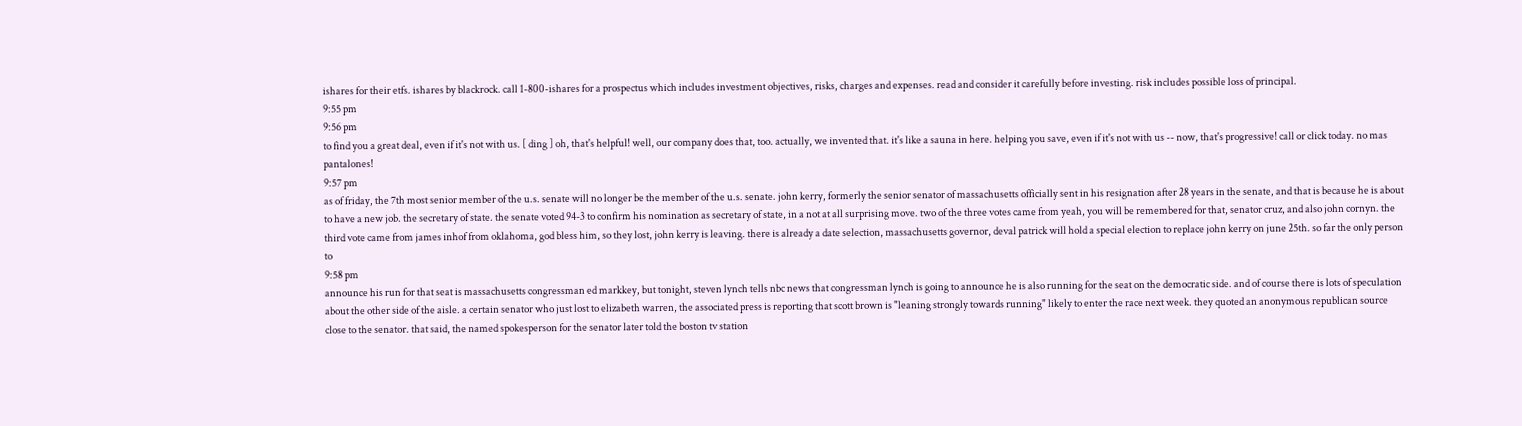ishares for their etfs. ishares by blackrock. call 1-800-ishares for a prospectus which includes investment objectives, risks, charges and expenses. read and consider it carefully before investing. risk includes possible loss of principal.
9:55 pm
9:56 pm
to find you a great deal, even if it's not with us. [ ding ] oh, that's helpful! well, our company does that, too. actually, we invented that. it's like a sauna in here. helping you save, even if it's not with us -- now, that's progressive! call or click today. no mas pantalones!
9:57 pm
as of friday, the 7th most senior member of the u.s. senate will no longer be the member of the u.s. senate. john kerry, formerly the senior senator of massachusetts officially sent in his resignation after 28 years in the senate, and that is because he is about to have a new job. the secretary of state. the senate voted 94-3 to confirm his nomination as secretary of state, in a not at all surprising move. two of the three votes came from yeah, you will be remembered for that, senator cruz, and also john cornyn. the third vote came from james inhof from oklahoma, god bless him, so they lost, john kerry is leaving. there is already a date selection, massachusetts governor, deval patrick will hold a special election to replace john kerry on june 25th. so far the only person to
9:58 pm
announce his run for that seat is massachusetts congressman ed markkey, but tonight, steven lynch tells nbc news that congressman lynch is going to announce he is also running for the seat on the democratic side. and of course there is lots of speculation about the other side of the aisle. a certain senator who just lost to elizabeth warren, the associated press is reporting that scott brown is "leaning strongly towards running" likely to enter the race next week. they quoted an anonymous republican source close to the senator. that said, the named spokesperson for the senator later told the boston tv station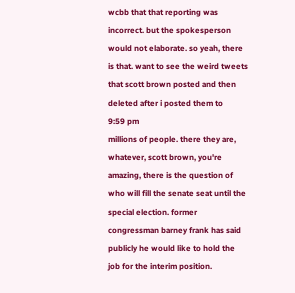wcbb that that reporting was incorrect. but the spokesperson would not elaborate. so yeah, there is that. want to see the weird tweets that scott brown posted and then deleted after i posted them to
9:59 pm
millions of people. there they are, whatever, scott brown, you're amazing, there is the question of who will fill the senate seat until the special election. former congressman barney frank has said publicly he would like to hold the job for the interim position.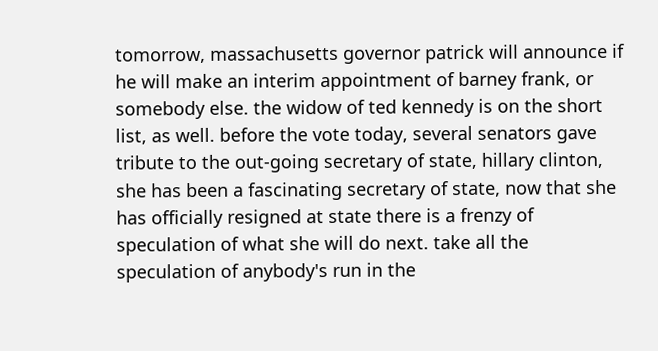tomorrow, massachusetts governor patrick will announce if he will make an interim appointment of barney frank, or somebody else. the widow of ted kennedy is on the short list, as well. before the vote today, several senators gave tribute to the out-going secretary of state, hillary clinton, she has been a fascinating secretary of state, now that she has officially resigned at state there is a frenzy of speculation of what she will do next. take all the speculation of anybody's run in the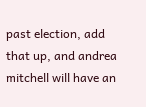past election, add that up, and andrea mitchell will have an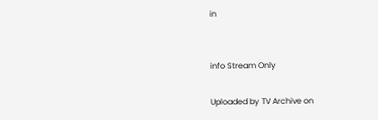in


info Stream Only

Uploaded by TV Archive on